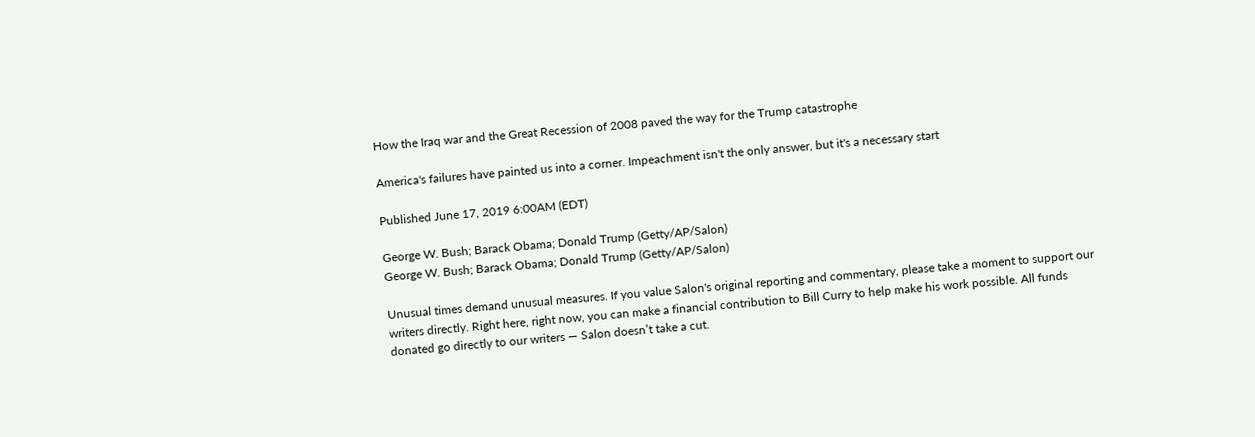How the Iraq war and the Great Recession of 2008 paved the way for the Trump catastrophe

America's failures have painted us into a corner. Impeachment isn't the only answer, but it's a necessary start

Published June 17, 2019 6:00AM (EDT)

George W. Bush; Barack Obama; Donald Trump (Getty/AP/Salon)
George W. Bush; Barack Obama; Donald Trump (Getty/AP/Salon)

Unusual times demand unusual measures. If you value Salon's original reporting and commentary, please take a moment to support our writers directly. Right here, right now, you can make a financial contribution to Bill Curry to help make his work possible. All funds donated go directly to our writers — Salon doesn’t take a cut.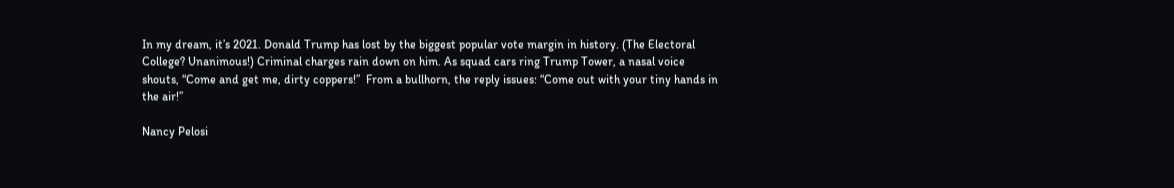In my dream, it’s 2021. Donald Trump has lost by the biggest popular vote margin in history. (The Electoral College? Unanimous!) Criminal charges rain down on him. As squad cars ring Trump Tower, a nasal voice shouts, “Come and get me, dirty coppers!”  From a bullhorn, the reply issues: “Come out with your tiny hands in the air!”

Nancy Pelosi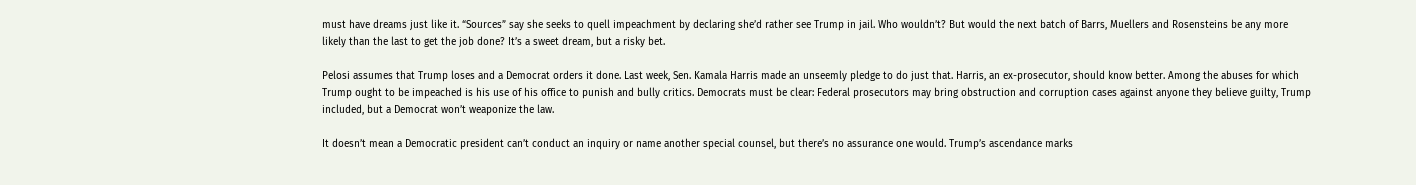must have dreams just like it. “Sources” say she seeks to quell impeachment by declaring she’d rather see Trump in jail. Who wouldn’t? But would the next batch of Barrs, Muellers and Rosensteins be any more likely than the last to get the job done? It’s a sweet dream, but a risky bet.

Pelosi assumes that Trump loses and a Democrat orders it done. Last week, Sen. Kamala Harris made an unseemly pledge to do just that. Harris, an ex-prosecutor, should know better. Among the abuses for which Trump ought to be impeached is his use of his office to punish and bully critics. Democrats must be clear: Federal prosecutors may bring obstruction and corruption cases against anyone they believe guilty, Trump included, but a Democrat won’t weaponize the law.

It doesn’t mean a Democratic president can’t conduct an inquiry or name another special counsel, but there’s no assurance one would. Trump’s ascendance marks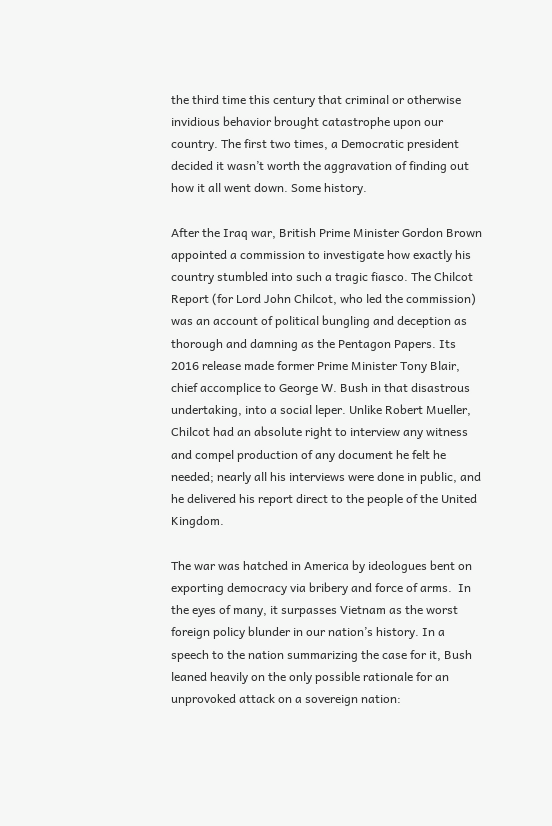the third time this century that criminal or otherwise invidious behavior brought catastrophe upon our country. The first two times, a Democratic president decided it wasn’t worth the aggravation of finding out how it all went down. Some history.

After the Iraq war, British Prime Minister Gordon Brown appointed a commission to investigate how exactly his country stumbled into such a tragic fiasco. The Chilcot Report (for Lord John Chilcot, who led the commission) was an account of political bungling and deception as thorough and damning as the Pentagon Papers. Its 2016 release made former Prime Minister Tony Blair, chief accomplice to George W. Bush in that disastrous undertaking, into a social leper. Unlike Robert Mueller, Chilcot had an absolute right to interview any witness and compel production of any document he felt he needed; nearly all his interviews were done in public, and he delivered his report direct to the people of the United Kingdom.

The war was hatched in America by ideologues bent on exporting democracy via bribery and force of arms.  In the eyes of many, it surpasses Vietnam as the worst foreign policy blunder in our nation’s history. In a speech to the nation summarizing the case for it, Bush leaned heavily on the only possible rationale for an unprovoked attack on a sovereign nation: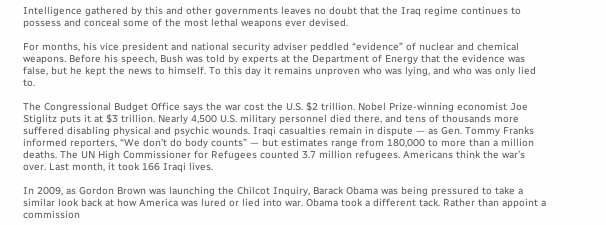Intelligence gathered by this and other governments leaves no doubt that the Iraq regime continues to possess and conceal some of the most lethal weapons ever devised.

For months, his vice president and national security adviser peddled “evidence” of nuclear and chemical weapons. Before his speech, Bush was told by experts at the Department of Energy that the evidence was false, but he kept the news to himself. To this day it remains unproven who was lying, and who was only lied to.

The Congressional Budget Office says the war cost the U.S. $2 trillion. Nobel Prize-winning economist Joe Stiglitz puts it at $3 trillion. Nearly 4,500 U.S. military personnel died there, and tens of thousands more suffered disabling physical and psychic wounds. Iraqi casualties remain in dispute — as Gen. Tommy Franks informed reporters, “We don’t do body counts” — but estimates range from 180,000 to more than a million deaths. The UN High Commissioner for Refugees counted 3.7 million refugees. Americans think the war’s over. Last month, it took 166 Iraqi lives.

In 2009, as Gordon Brown was launching the Chilcot Inquiry, Barack Obama was being pressured to take a similar look back at how America was lured or lied into war. Obama took a different tack. Rather than appoint a commission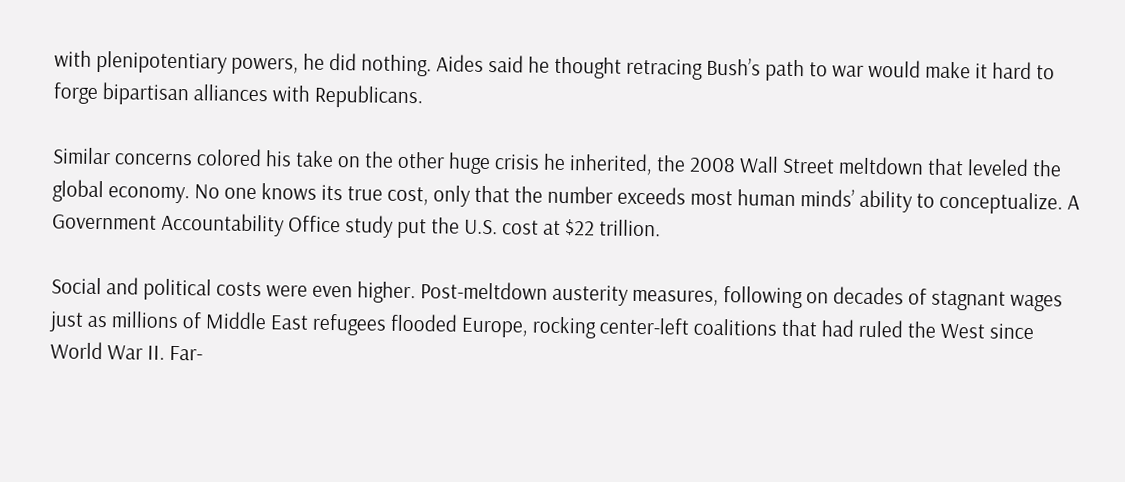with plenipotentiary powers, he did nothing. Aides said he thought retracing Bush’s path to war would make it hard to forge bipartisan alliances with Republicans.

Similar concerns colored his take on the other huge crisis he inherited, the 2008 Wall Street meltdown that leveled the global economy. No one knows its true cost, only that the number exceeds most human minds’ ability to conceptualize. A Government Accountability Office study put the U.S. cost at $22 trillion.

Social and political costs were even higher. Post-meltdown austerity measures, following on decades of stagnant wages just as millions of Middle East refugees flooded Europe, rocking center-left coalitions that had ruled the West since World War II. Far-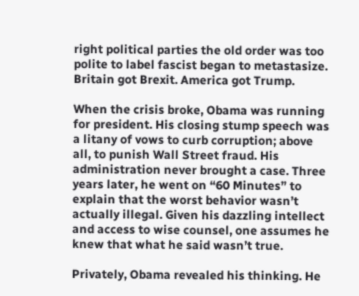right political parties the old order was too polite to label fascist began to metastasize. Britain got Brexit. America got Trump.

When the crisis broke, Obama was running for president. His closing stump speech was a litany of vows to curb corruption; above all, to punish Wall Street fraud. His administration never brought a case. Three years later, he went on “60 Minutes” to explain that the worst behavior wasn’t actually illegal. Given his dazzling intellect and access to wise counsel, one assumes he knew that what he said wasn’t true.

Privately, Obama revealed his thinking. He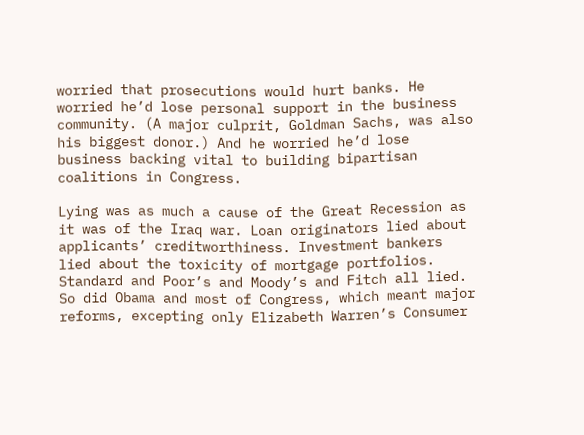worried that prosecutions would hurt banks. He worried he’d lose personal support in the business community. (A major culprit, Goldman Sachs, was also his biggest donor.) And he worried he’d lose business backing vital to building bipartisan coalitions in Congress.

Lying was as much a cause of the Great Recession as it was of the Iraq war. Loan originators lied about applicants’ creditworthiness. Investment bankers lied about the toxicity of mortgage portfolios. Standard and Poor’s and Moody’s and Fitch all lied. So did Obama and most of Congress, which meant major reforms, excepting only Elizabeth Warren’s Consumer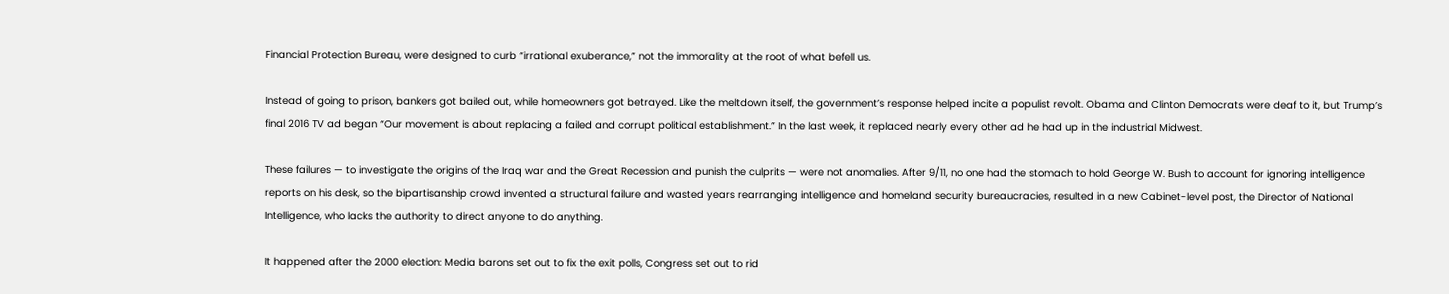Financial Protection Bureau, were designed to curb “irrational exuberance,” not the immorality at the root of what befell us.

Instead of going to prison, bankers got bailed out, while homeowners got betrayed. Like the meltdown itself, the government’s response helped incite a populist revolt. Obama and Clinton Democrats were deaf to it, but Trump’s final 2016 TV ad began “Our movement is about replacing a failed and corrupt political establishment.” In the last week, it replaced nearly every other ad he had up in the industrial Midwest.

These failures — to investigate the origins of the Iraq war and the Great Recession and punish the culprits — were not anomalies. After 9/11, no one had the stomach to hold George W. Bush to account for ignoring intelligence reports on his desk, so the bipartisanship crowd invented a structural failure and wasted years rearranging intelligence and homeland security bureaucracies, resulted in a new Cabinet-level post, the Director of National Intelligence, who lacks the authority to direct anyone to do anything.

It happened after the 2000 election: Media barons set out to fix the exit polls, Congress set out to rid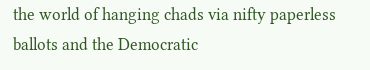the world of hanging chads via nifty paperless ballots and the Democratic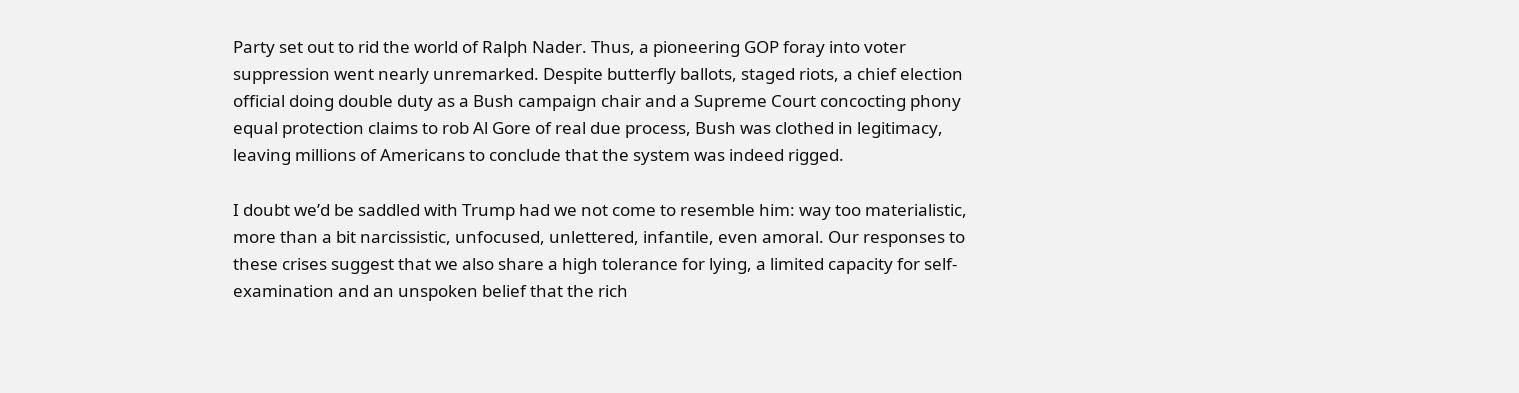Party set out to rid the world of Ralph Nader. Thus, a pioneering GOP foray into voter suppression went nearly unremarked. Despite butterfly ballots, staged riots, a chief election official doing double duty as a Bush campaign chair and a Supreme Court concocting phony equal protection claims to rob Al Gore of real due process, Bush was clothed in legitimacy, leaving millions of Americans to conclude that the system was indeed rigged.

I doubt we’d be saddled with Trump had we not come to resemble him: way too materialistic, more than a bit narcissistic, unfocused, unlettered, infantile, even amoral. Our responses to these crises suggest that we also share a high tolerance for lying, a limited capacity for self-examination and an unspoken belief that the rich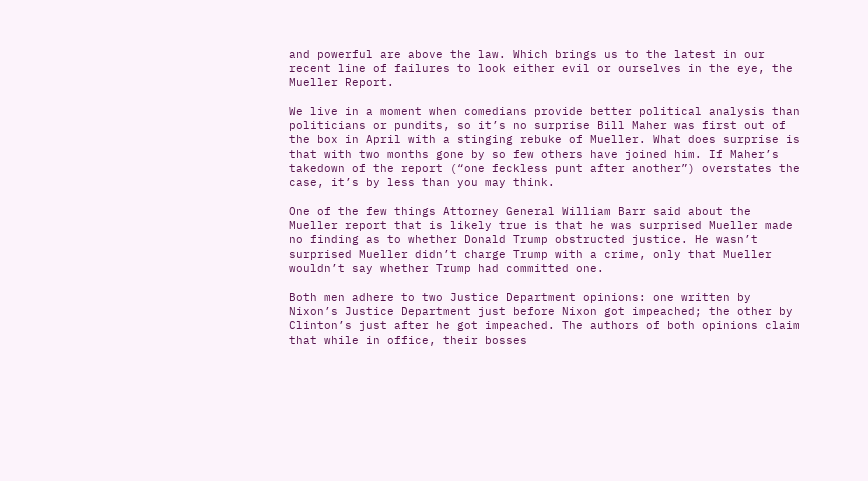and powerful are above the law. Which brings us to the latest in our recent line of failures to look either evil or ourselves in the eye, the Mueller Report.

We live in a moment when comedians provide better political analysis than politicians or pundits, so it’s no surprise Bill Maher was first out of the box in April with a stinging rebuke of Mueller. What does surprise is that with two months gone by so few others have joined him. If Maher’s takedown of the report (“one feckless punt after another”) overstates the case, it’s by less than you may think.

One of the few things Attorney General William Barr said about the Mueller report that is likely true is that he was surprised Mueller made no finding as to whether Donald Trump obstructed justice. He wasn’t surprised Mueller didn’t charge Trump with a crime, only that Mueller wouldn’t say whether Trump had committed one.

Both men adhere to two Justice Department opinions: one written by Nixon’s Justice Department just before Nixon got impeached; the other by Clinton’s just after he got impeached. The authors of both opinions claim that while in office, their bosses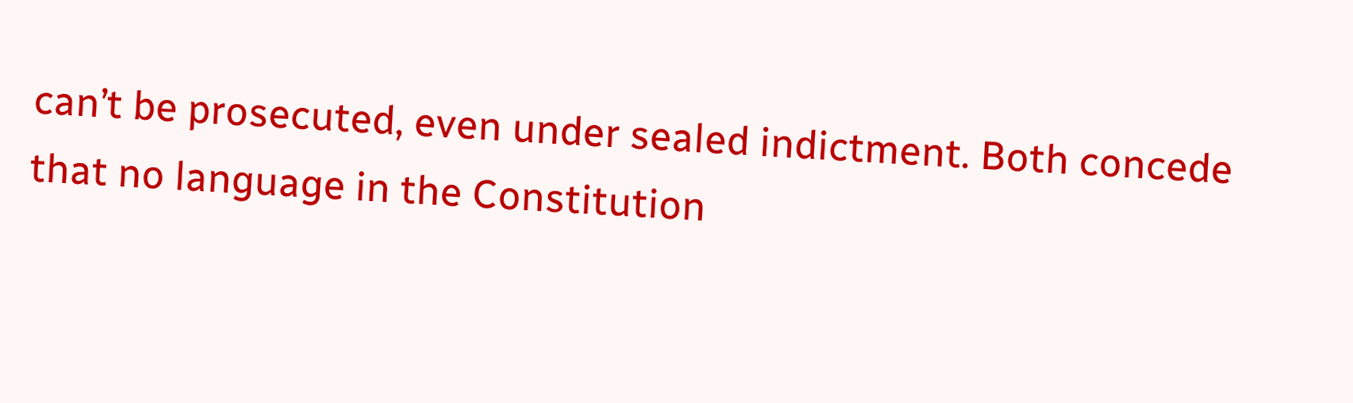can’t be prosecuted, even under sealed indictment. Both concede that no language in the Constitution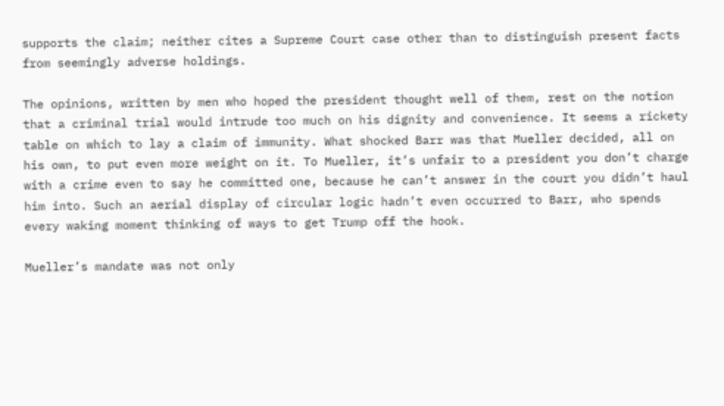supports the claim; neither cites a Supreme Court case other than to distinguish present facts from seemingly adverse holdings.

The opinions, written by men who hoped the president thought well of them, rest on the notion that a criminal trial would intrude too much on his dignity and convenience. It seems a rickety table on which to lay a claim of immunity. What shocked Barr was that Mueller decided, all on his own, to put even more weight on it. To Mueller, it’s unfair to a president you don’t charge with a crime even to say he committed one, because he can’t answer in the court you didn’t haul him into. Such an aerial display of circular logic hadn’t even occurred to Barr, who spends every waking moment thinking of ways to get Trump off the hook.

Mueller’s mandate was not only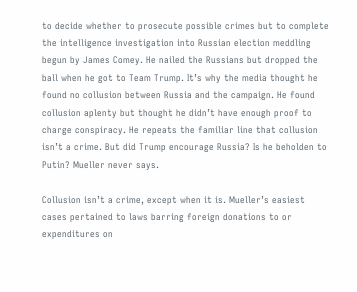to decide whether to prosecute possible crimes but to complete the intelligence investigation into Russian election meddling begun by James Comey. He nailed the Russians but dropped the ball when he got to Team Trump. It’s why the media thought he found no collusion between Russia and the campaign. He found collusion aplenty but thought he didn’t have enough proof to charge conspiracy. He repeats the familiar line that collusion isn’t a crime. But did Trump encourage Russia? Is he beholden to Putin? Mueller never says.

Collusion isn’t a crime, except when it is. Mueller’s easiest cases pertained to laws barring foreign donations to or expenditures on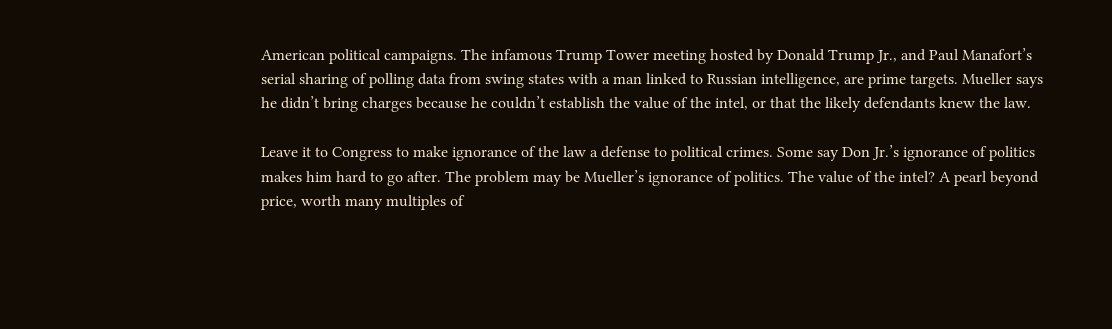American political campaigns. The infamous Trump Tower meeting hosted by Donald Trump Jr., and Paul Manafort’s serial sharing of polling data from swing states with a man linked to Russian intelligence, are prime targets. Mueller says he didn’t bring charges because he couldn’t establish the value of the intel, or that the likely defendants knew the law.

Leave it to Congress to make ignorance of the law a defense to political crimes. Some say Don Jr.’s ignorance of politics makes him hard to go after. The problem may be Mueller’s ignorance of politics. The value of the intel? A pearl beyond price, worth many multiples of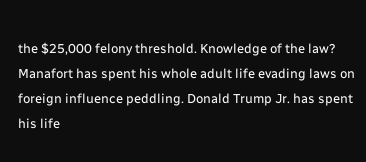the $25,000 felony threshold. Knowledge of the law? Manafort has spent his whole adult life evading laws on foreign influence peddling. Donald Trump Jr. has spent his life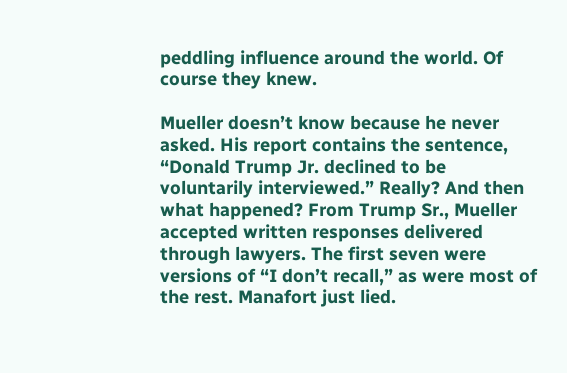peddling influence around the world. Of course they knew.

Mueller doesn’t know because he never asked. His report contains the sentence, “Donald Trump Jr. declined to be voluntarily interviewed.” Really? And then what happened? From Trump Sr., Mueller accepted written responses delivered through lawyers. The first seven were versions of “I don’t recall,” as were most of the rest. Manafort just lied.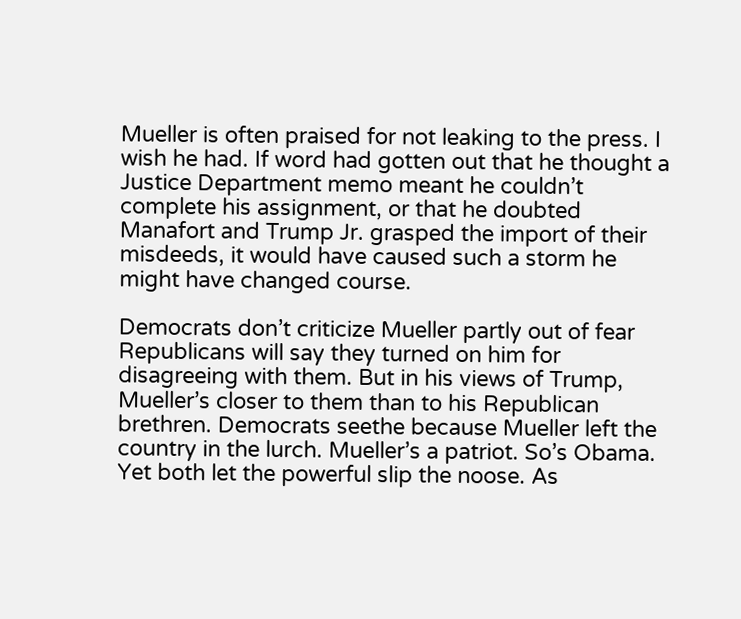Mueller is often praised for not leaking to the press. I wish he had. If word had gotten out that he thought a Justice Department memo meant he couldn’t complete his assignment, or that he doubted Manafort and Trump Jr. grasped the import of their misdeeds, it would have caused such a storm he might have changed course.

Democrats don’t criticize Mueller partly out of fear Republicans will say they turned on him for disagreeing with them. But in his views of Trump, Mueller’s closer to them than to his Republican brethren. Democrats seethe because Mueller left the country in the lurch. Mueller’s a patriot. So’s Obama. Yet both let the powerful slip the noose. As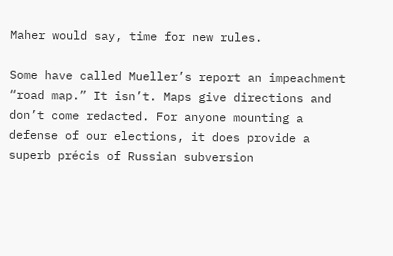Maher would say, time for new rules.

Some have called Mueller’s report an impeachment “road map.” It isn’t. Maps give directions and don’t come redacted. For anyone mounting a defense of our elections, it does provide a superb précis of Russian subversion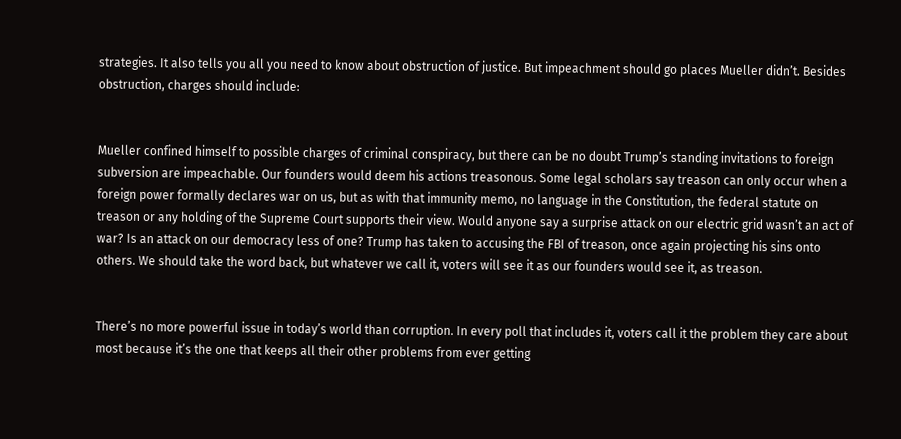strategies. It also tells you all you need to know about obstruction of justice. But impeachment should go places Mueller didn’t. Besides obstruction, charges should include:


Mueller confined himself to possible charges of criminal conspiracy, but there can be no doubt Trump’s standing invitations to foreign subversion are impeachable. Our founders would deem his actions treasonous. Some legal scholars say treason can only occur when a foreign power formally declares war on us, but as with that immunity memo, no language in the Constitution, the federal statute on treason or any holding of the Supreme Court supports their view. Would anyone say a surprise attack on our electric grid wasn’t an act of war? Is an attack on our democracy less of one? Trump has taken to accusing the FBI of treason, once again projecting his sins onto others. We should take the word back, but whatever we call it, voters will see it as our founders would see it, as treason.


There’s no more powerful issue in today’s world than corruption. In every poll that includes it, voters call it the problem they care about most because it’s the one that keeps all their other problems from ever getting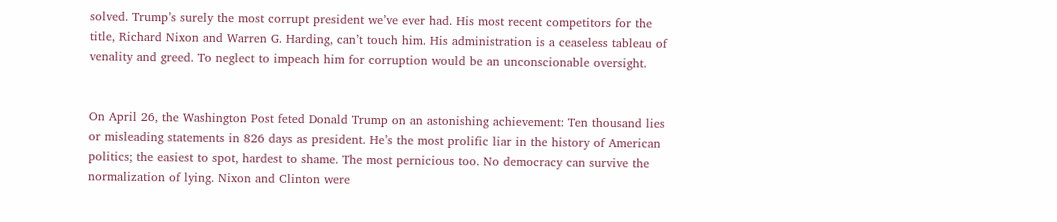solved. Trump’s surely the most corrupt president we’ve ever had. His most recent competitors for the title, Richard Nixon and Warren G. Harding, can’t touch him. His administration is a ceaseless tableau of venality and greed. To neglect to impeach him for corruption would be an unconscionable oversight.


On April 26, the Washington Post feted Donald Trump on an astonishing achievement: Ten thousand lies or misleading statements in 826 days as president. He’s the most prolific liar in the history of American politics; the easiest to spot, hardest to shame. The most pernicious too. No democracy can survive the normalization of lying. Nixon and Clinton were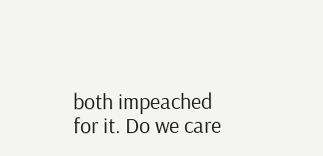both impeached for it. Do we care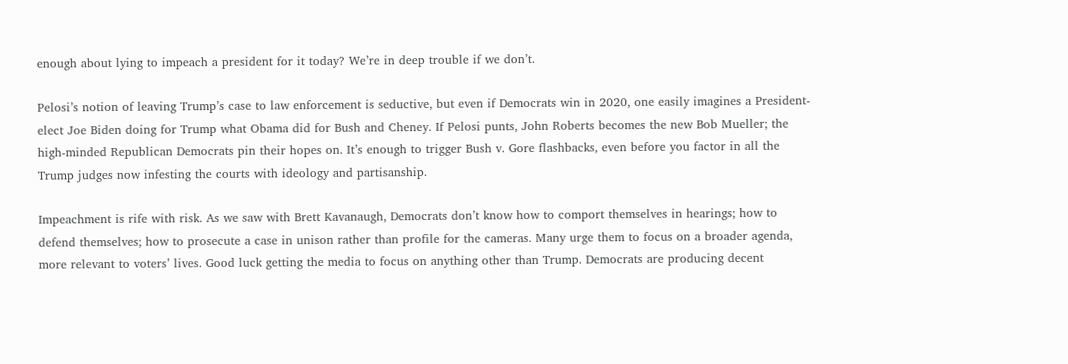enough about lying to impeach a president for it today? We’re in deep trouble if we don’t.

Pelosi’s notion of leaving Trump’s case to law enforcement is seductive, but even if Democrats win in 2020, one easily imagines a President-elect Joe Biden doing for Trump what Obama did for Bush and Cheney. If Pelosi punts, John Roberts becomes the new Bob Mueller; the high-minded Republican Democrats pin their hopes on. It’s enough to trigger Bush v. Gore flashbacks, even before you factor in all the Trump judges now infesting the courts with ideology and partisanship.

Impeachment is rife with risk. As we saw with Brett Kavanaugh, Democrats don’t know how to comport themselves in hearings; how to defend themselves; how to prosecute a case in unison rather than profile for the cameras. Many urge them to focus on a broader agenda, more relevant to voters’ lives. Good luck getting the media to focus on anything other than Trump. Democrats are producing decent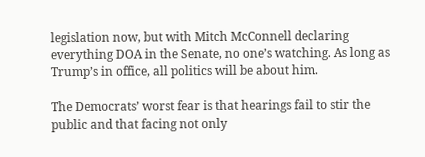legislation now, but with Mitch McConnell declaring everything DOA in the Senate, no one’s watching. As long as Trump’s in office, all politics will be about him.

The Democrats’ worst fear is that hearings fail to stir the public and that facing not only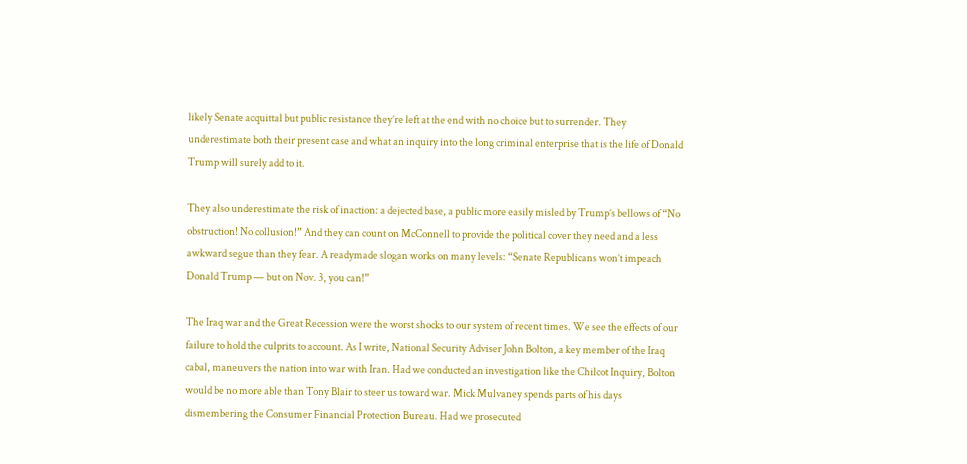likely Senate acquittal but public resistance they’re left at the end with no choice but to surrender. They underestimate both their present case and what an inquiry into the long criminal enterprise that is the life of Donald Trump will surely add to it.

They also underestimate the risk of inaction: a dejected base, a public more easily misled by Trump’s bellows of “No obstruction! No collusion!” And they can count on McConnell to provide the political cover they need and a less awkward segue than they fear. A readymade slogan works on many levels: “Senate Republicans won’t impeach Donald Trump — but on Nov. 3, you can!”

The Iraq war and the Great Recession were the worst shocks to our system of recent times. We see the effects of our failure to hold the culprits to account. As I write, National Security Adviser John Bolton, a key member of the Iraq cabal, maneuvers the nation into war with Iran. Had we conducted an investigation like the Chilcot Inquiry, Bolton would be no more able than Tony Blair to steer us toward war. Mick Mulvaney spends parts of his days dismembering the Consumer Financial Protection Bureau. Had we prosecuted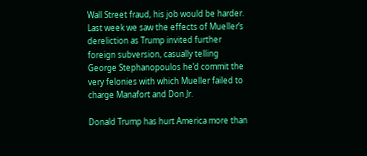Wall Street fraud, his job would be harder. Last week we saw the effects of Mueller’s dereliction as Trump invited further foreign subversion, casually telling George Stephanopoulos he’d commit the very felonies with which Mueller failed to charge Manafort and Don Jr.

Donald Trump has hurt America more than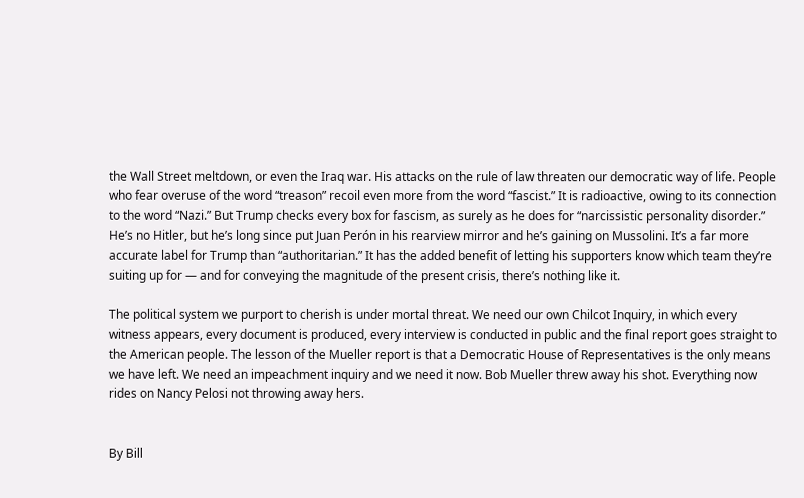the Wall Street meltdown, or even the Iraq war. His attacks on the rule of law threaten our democratic way of life. People who fear overuse of the word “treason” recoil even more from the word “fascist.” It is radioactive, owing to its connection to the word “Nazi.” But Trump checks every box for fascism, as surely as he does for “narcissistic personality disorder.” He’s no Hitler, but he’s long since put Juan Perón in his rearview mirror and he’s gaining on Mussolini. It’s a far more accurate label for Trump than “authoritarian.” It has the added benefit of letting his supporters know which team they’re suiting up for — and for conveying the magnitude of the present crisis, there’s nothing like it.

The political system we purport to cherish is under mortal threat. We need our own Chilcot Inquiry, in which every witness appears, every document is produced, every interview is conducted in public and the final report goes straight to the American people. The lesson of the Mueller report is that a Democratic House of Representatives is the only means we have left. We need an impeachment inquiry and we need it now. Bob Mueller threw away his shot. Everything now rides on Nancy Pelosi not throwing away hers.


By Bill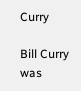Curry

Bill Curry was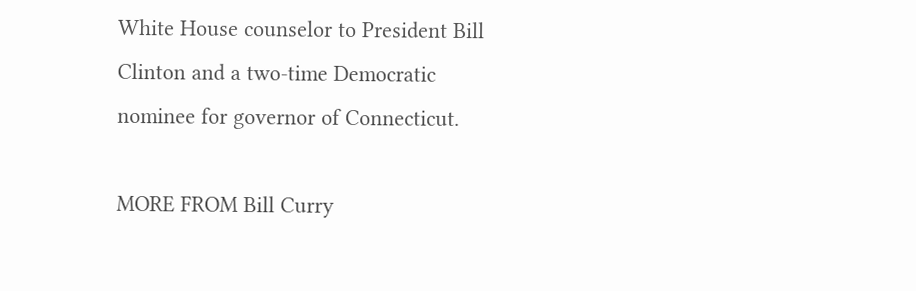White House counselor to President Bill Clinton and a two-time Democratic nominee for governor of Connecticut.

MORE FROM Bill Curry